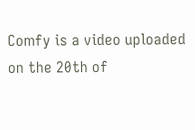Comfy is a video uploaded on the 20th of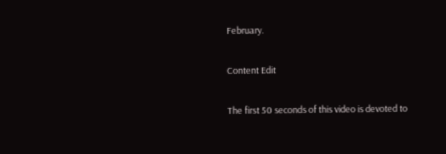February.

Content Edit

The first 50 seconds of this video is devoted to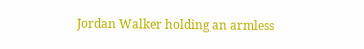Jordan Walker holding an armless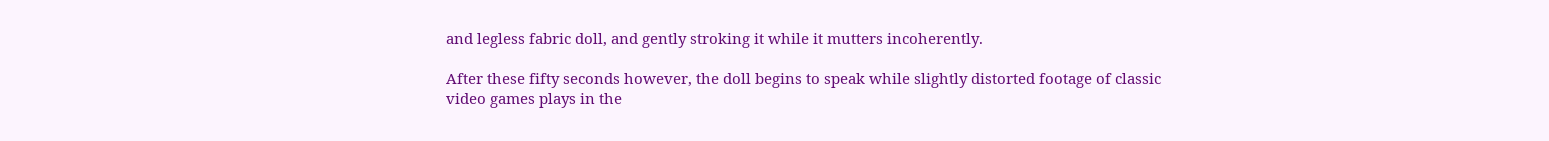and legless fabric doll, and gently stroking it while it mutters incoherently.

After these fifty seconds however, the doll begins to speak while slightly distorted footage of classic video games plays in the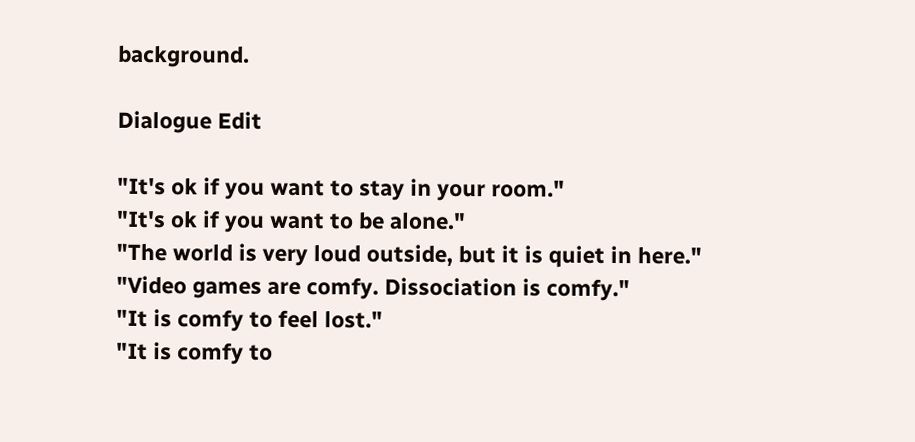background.

Dialogue Edit

"It's ok if you want to stay in your room."
"It's ok if you want to be alone."
"The world is very loud outside, but it is quiet in here."
"Video games are comfy. Dissociation is comfy."
"It is comfy to feel lost."
"It is comfy to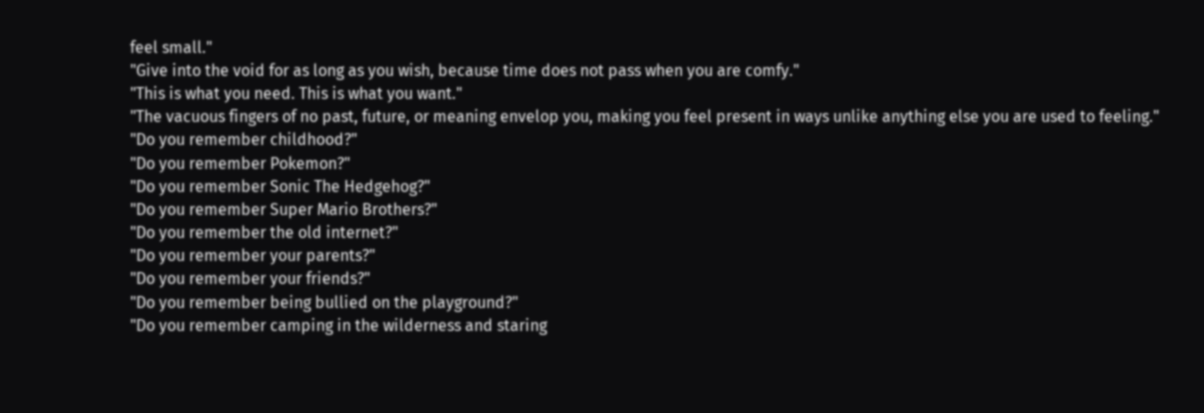feel small."
"Give into the void for as long as you wish, because time does not pass when you are comfy."
"This is what you need. This is what you want."
"The vacuous fingers of no past, future, or meaning envelop you, making you feel present in ways unlike anything else you are used to feeling."
"Do you remember childhood?"
"Do you remember Pokemon?"
"Do you remember Sonic The Hedgehog?"
"Do you remember Super Mario Brothers?"
"Do you remember the old internet?"
"Do you remember your parents?"
"Do you remember your friends?"
"Do you remember being bullied on the playground?"
"Do you remember camping in the wilderness and staring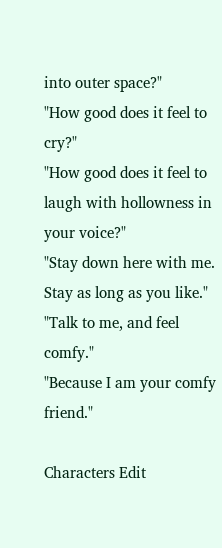into outer space?"
"How good does it feel to cry?"
"How good does it feel to laugh with hollowness in your voice?"
"Stay down here with me. Stay as long as you like."
"Talk to me, and feel comfy."
"Because I am your comfy friend."

Characters Edit